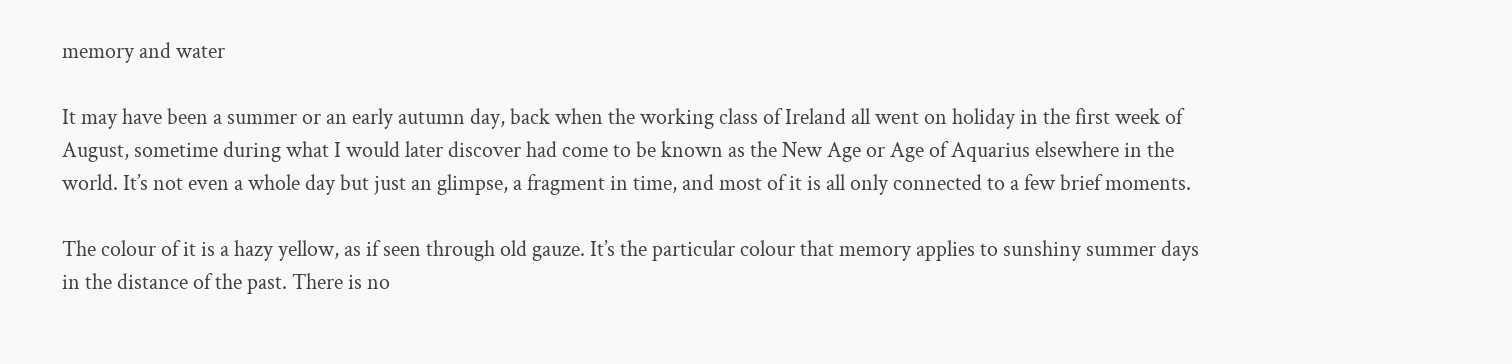memory and water

It may have been a summer or an early autumn day, back when the working class of Ireland all went on holiday in the first week of August, sometime during what I would later discover had come to be known as the New Age or Age of Aquarius elsewhere in the world. It’s not even a whole day but just an glimpse, a fragment in time, and most of it is all only connected to a few brief moments.

The colour of it is a hazy yellow, as if seen through old gauze. It’s the particular colour that memory applies to sunshiny summer days in the distance of the past. There is no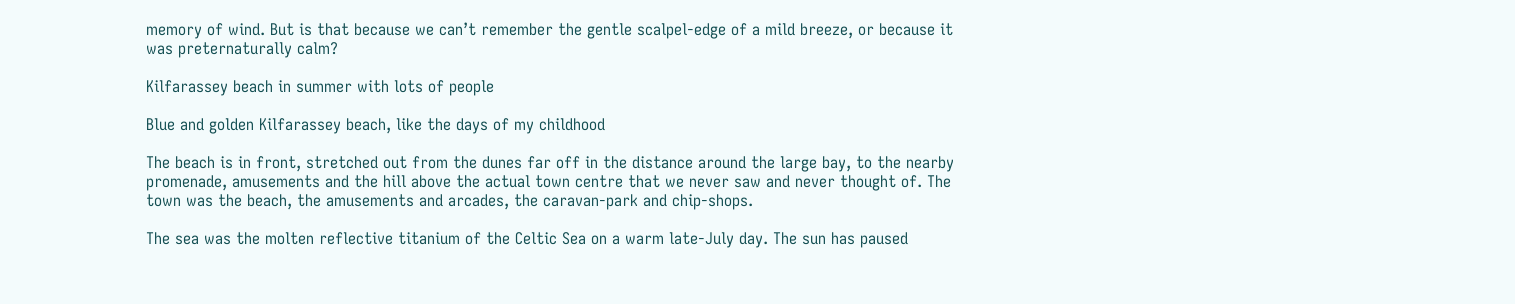memory of wind. But is that because we can’t remember the gentle scalpel-edge of a mild breeze, or because it was preternaturally calm?

Kilfarassey beach in summer with lots of people

Blue and golden Kilfarassey beach, like the days of my childhood

The beach is in front, stretched out from the dunes far off in the distance around the large bay, to the nearby promenade, amusements and the hill above the actual town centre that we never saw and never thought of. The town was the beach, the amusements and arcades, the caravan-park and chip-shops.

The sea was the molten reflective titanium of the Celtic Sea on a warm late-July day. The sun has paused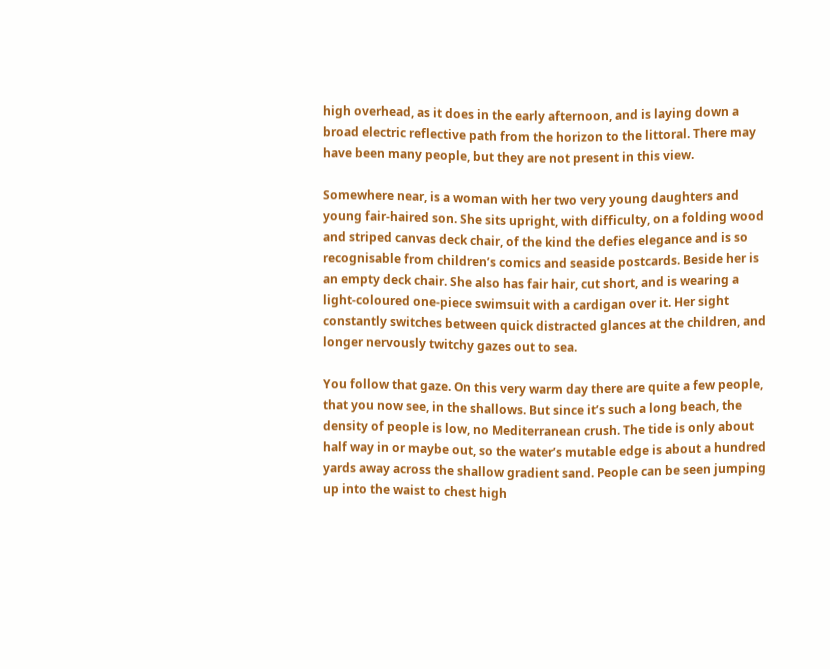high overhead, as it does in the early afternoon, and is laying down a broad electric reflective path from the horizon to the littoral. There may have been many people, but they are not present in this view.

Somewhere near, is a woman with her two very young daughters and young fair-haired son. She sits upright, with difficulty, on a folding wood and striped canvas deck chair, of the kind the defies elegance and is so recognisable from children’s comics and seaside postcards. Beside her is an empty deck chair. She also has fair hair, cut short, and is wearing a light-coloured one-piece swimsuit with a cardigan over it. Her sight constantly switches between quick distracted glances at the children, and longer nervously twitchy gazes out to sea.

You follow that gaze. On this very warm day there are quite a few people, that you now see, in the shallows. But since it’s such a long beach, the density of people is low, no Mediterranean crush. The tide is only about half way in or maybe out, so the water’s mutable edge is about a hundred yards away across the shallow gradient sand. People can be seen jumping up into the waist to chest high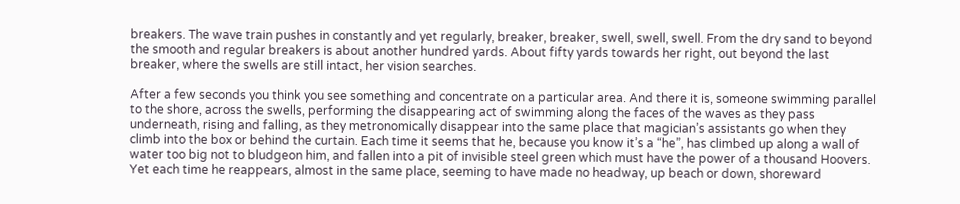breakers. The wave train pushes in constantly and yet regularly, breaker, breaker, swell, swell, swell. From the dry sand to beyond the smooth and regular breakers is about another hundred yards. About fifty yards towards her right, out beyond the last breaker, where the swells are still intact, her vision searches.

After a few seconds you think you see something and concentrate on a particular area. And there it is, someone swimming parallel to the shore, across the swells, performing the disappearing act of swimming along the faces of the waves as they pass underneath, rising and falling, as they metronomically disappear into the same place that magician’s assistants go when they climb into the box or behind the curtain. Each time it seems that he, because you know it’s a “he”, has climbed up along a wall of water too big not to bludgeon him, and fallen into a pit of invisible steel green which must have the power of a thousand Hoovers. Yet each time he reappears, almost in the same place, seeming to have made no headway, up beach or down, shoreward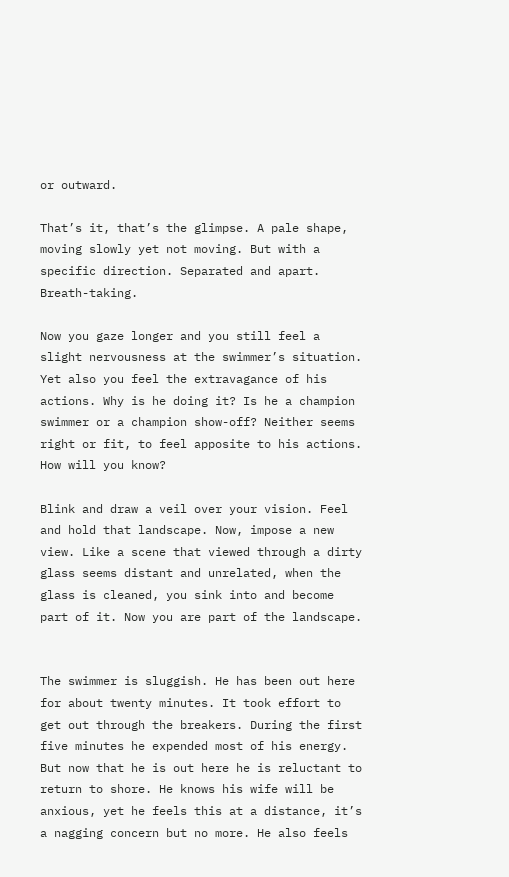or outward.

That’s it, that’s the glimpse. A pale shape, moving slowly yet not moving. But with a specific direction. Separated and apart. Breath-taking.

Now you gaze longer and you still feel a slight nervousness at the swimmer’s situation. Yet also you feel the extravagance of his actions. Why is he doing it? Is he a champion swimmer or a champion show-off? Neither seems right or fit, to feel apposite to his actions. How will you know?

Blink and draw a veil over your vision. Feel and hold that landscape. Now, impose a new view. Like a scene that viewed through a dirty glass seems distant and unrelated, when the glass is cleaned, you sink into and become part of it. Now you are part of the landscape.


The swimmer is sluggish. He has been out here for about twenty minutes. It took effort to get out through the breakers. During the first five minutes he expended most of his energy. But now that he is out here he is reluctant to return to shore. He knows his wife will be anxious, yet he feels this at a distance, it’s a nagging concern but no more. He also feels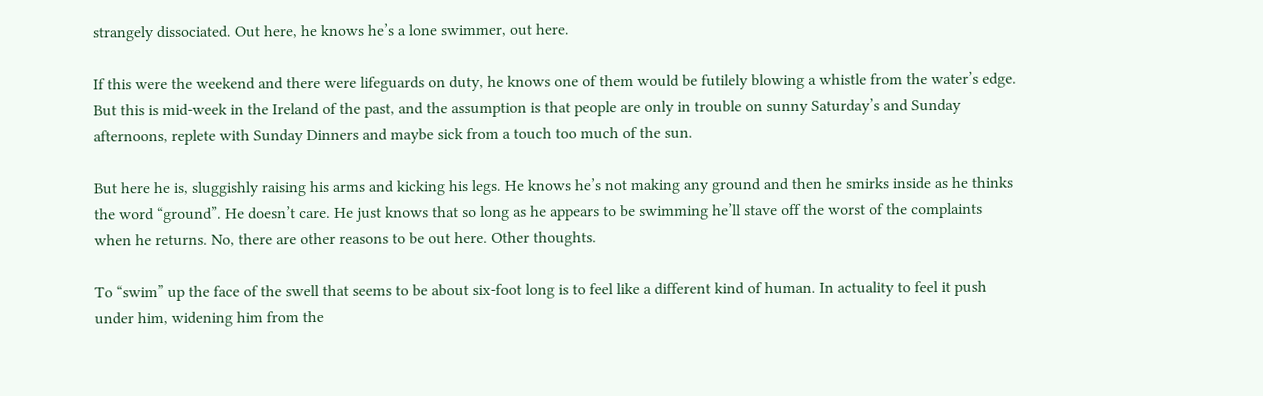strangely dissociated. Out here, he knows he’s a lone swimmer, out here.

If this were the weekend and there were lifeguards on duty, he knows one of them would be futilely blowing a whistle from the water’s edge. But this is mid-week in the Ireland of the past, and the assumption is that people are only in trouble on sunny Saturday’s and Sunday afternoons, replete with Sunday Dinners and maybe sick from a touch too much of the sun.

But here he is, sluggishly raising his arms and kicking his legs. He knows he’s not making any ground and then he smirks inside as he thinks the word “ground”. He doesn’t care. He just knows that so long as he appears to be swimming he’ll stave off the worst of the complaints when he returns. No, there are other reasons to be out here. Other thoughts.

To “swim” up the face of the swell that seems to be about six-foot long is to feel like a different kind of human. In actuality to feel it push under him, widening him from the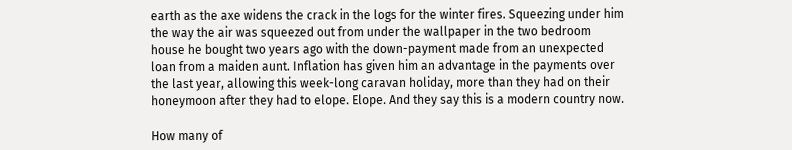earth as the axe widens the crack in the logs for the winter fires. Squeezing under him the way the air was squeezed out from under the wallpaper in the two bedroom house he bought two years ago with the down-payment made from an unexpected loan from a maiden aunt. Inflation has given him an advantage in the payments over the last year, allowing this week-long caravan holiday, more than they had on their honeymoon after they had to elope. Elope. And they say this is a modern country now.

How many of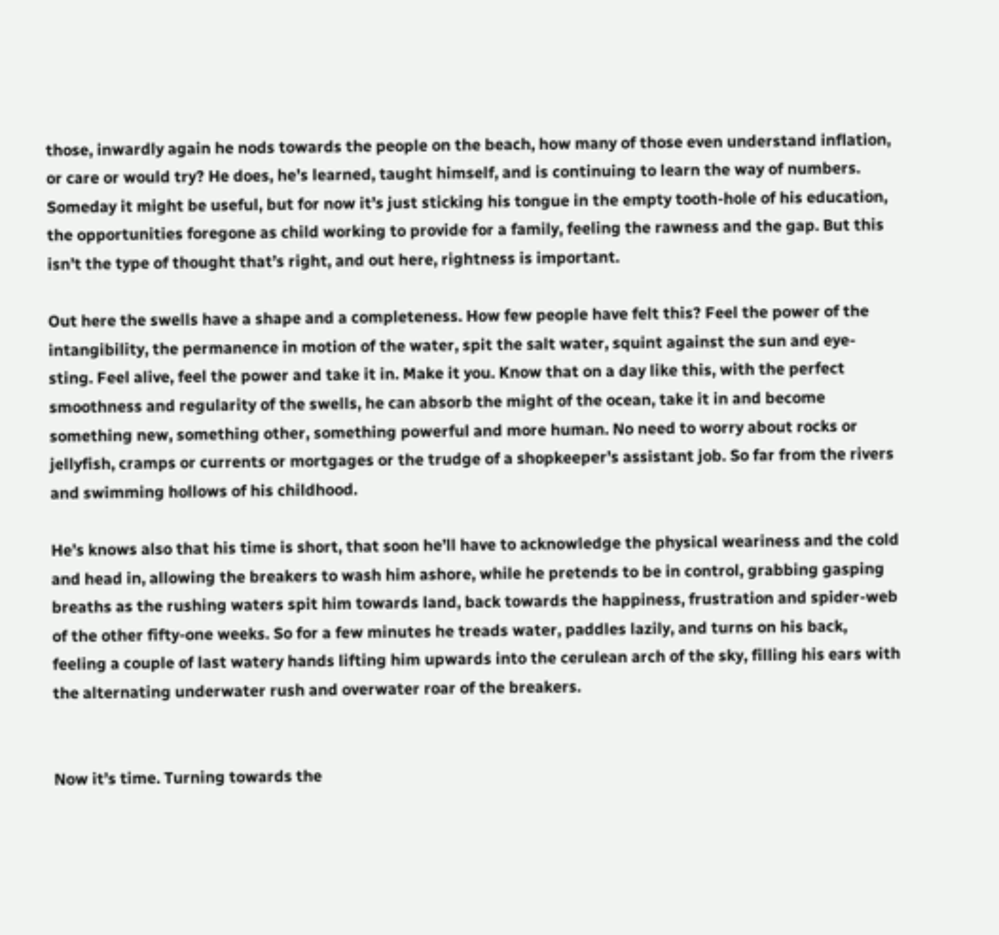those, inwardly again he nods towards the people on the beach, how many of those even understand inflation, or care or would try? He does, he’s learned, taught himself, and is continuing to learn the way of numbers. Someday it might be useful, but for now it’s just sticking his tongue in the empty tooth-hole of his education, the opportunities foregone as child working to provide for a family, feeling the rawness and the gap. But this isn’t the type of thought that’s right, and out here, rightness is important.

Out here the swells have a shape and a completeness. How few people have felt this? Feel the power of the intangibility, the permanence in motion of the water, spit the salt water, squint against the sun and eye-sting. Feel alive, feel the power and take it in. Make it you. Know that on a day like this, with the perfect smoothness and regularity of the swells, he can absorb the might of the ocean, take it in and become something new, something other, something powerful and more human. No need to worry about rocks or jellyfish, cramps or currents or mortgages or the trudge of a shopkeeper’s assistant job. So far from the rivers and swimming hollows of his childhood.

He’s knows also that his time is short, that soon he’ll have to acknowledge the physical weariness and the cold and head in, allowing the breakers to wash him ashore, while he pretends to be in control, grabbing gasping breaths as the rushing waters spit him towards land, back towards the happiness, frustration and spider-web of the other fifty-one weeks. So for a few minutes he treads water, paddles lazily, and turns on his back, feeling a couple of last watery hands lifting him upwards into the cerulean arch of the sky, filling his ears with the alternating underwater rush and overwater roar of the breakers.


Now it’s time. Turning towards the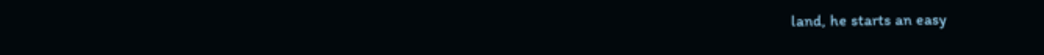land, he starts an easy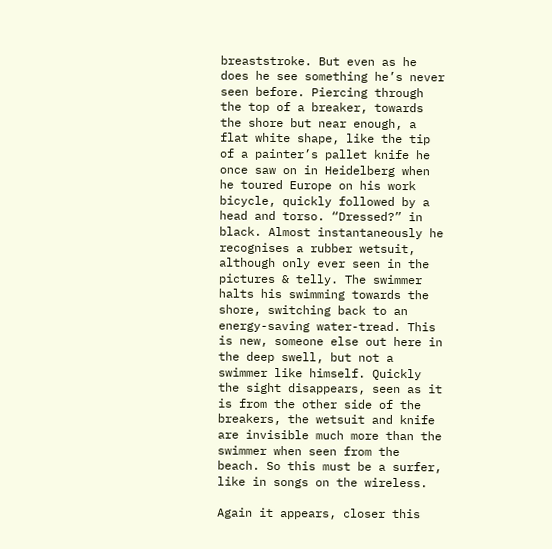breaststroke. But even as he does he see something he’s never seen before. Piercing through the top of a breaker, towards the shore but near enough, a flat white shape, like the tip of a painter’s pallet knife he once saw on in Heidelberg when he toured Europe on his work bicycle, quickly followed by a head and torso. “Dressed?” in black. Almost instantaneously he recognises a rubber wetsuit, although only ever seen in the pictures & telly. The swimmer halts his swimming towards the shore, switching back to an energy-saving water-tread. This is new, someone else out here in the deep swell, but not a swimmer like himself. Quickly the sight disappears, seen as it is from the other side of the breakers, the wetsuit and knife are invisible much more than the swimmer when seen from the beach. So this must be a surfer, like in songs on the wireless.

Again it appears, closer this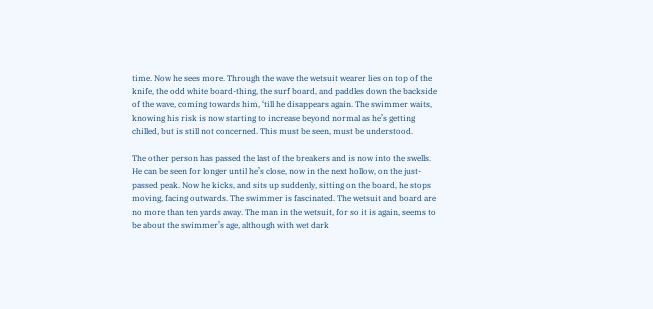time. Now he sees more. Through the wave the wetsuit wearer lies on top of the knife, the odd white board-thing, the surf board, and paddles down the backside of the wave, coming towards him, ‘till he disappears again. The swimmer waits, knowing his risk is now starting to increase beyond normal as he’s getting chilled, but is still not concerned. This must be seen, must be understood.

The other person has passed the last of the breakers and is now into the swells. He can be seen for longer until he’s close, now in the next hollow, on the just-passed peak. Now he kicks, and sits up suddenly, sitting on the board, he stops moving, facing outwards. The swimmer is fascinated. The wetsuit and board are no more than ten yards away. The man in the wetsuit, for so it is again, seems to be about the swimmer’s age, although with wet dark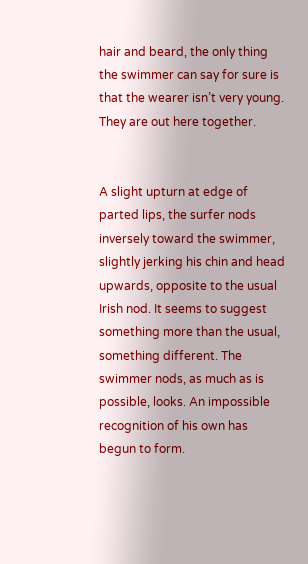hair and beard, the only thing the swimmer can say for sure is that the wearer isn’t very young. They are out here together.


A slight upturn at edge of parted lips, the surfer nods inversely toward the swimmer, slightly jerking his chin and head upwards, opposite to the usual Irish nod. It seems to suggest something more than the usual, something different. The swimmer nods, as much as is possible, looks. An impossible recognition of his own has begun to form.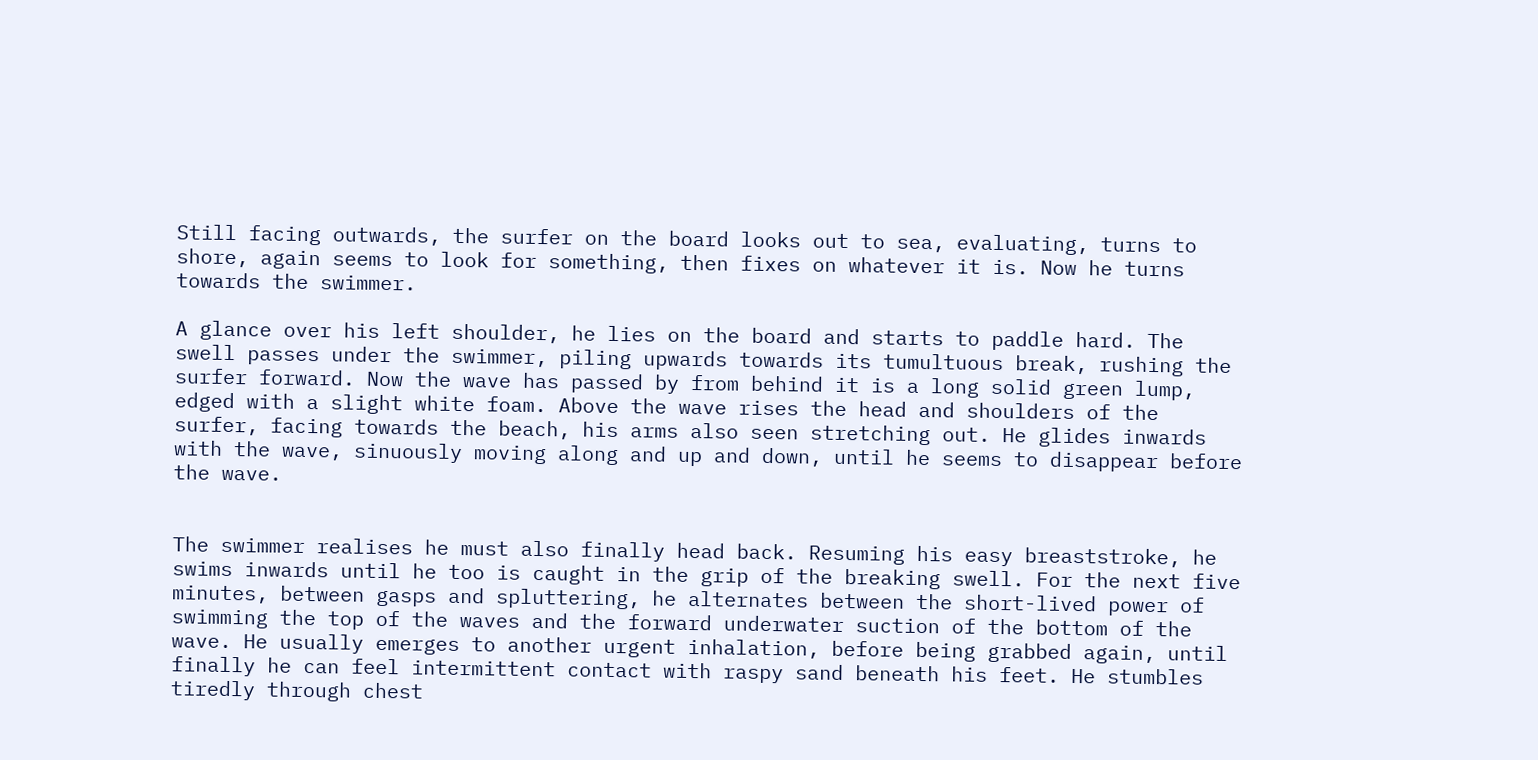Still facing outwards, the surfer on the board looks out to sea, evaluating, turns to shore, again seems to look for something, then fixes on whatever it is. Now he turns towards the swimmer.

A glance over his left shoulder, he lies on the board and starts to paddle hard. The swell passes under the swimmer, piling upwards towards its tumultuous break, rushing the surfer forward. Now the wave has passed by from behind it is a long solid green lump, edged with a slight white foam. Above the wave rises the head and shoulders of the surfer, facing towards the beach, his arms also seen stretching out. He glides inwards with the wave, sinuously moving along and up and down, until he seems to disappear before the wave.


The swimmer realises he must also finally head back. Resuming his easy breaststroke, he swims inwards until he too is caught in the grip of the breaking swell. For the next five minutes, between gasps and spluttering, he alternates between the short-lived power of swimming the top of the waves and the forward underwater suction of the bottom of the wave. He usually emerges to another urgent inhalation, before being grabbed again, until finally he can feel intermittent contact with raspy sand beneath his feet. He stumbles tiredly through chest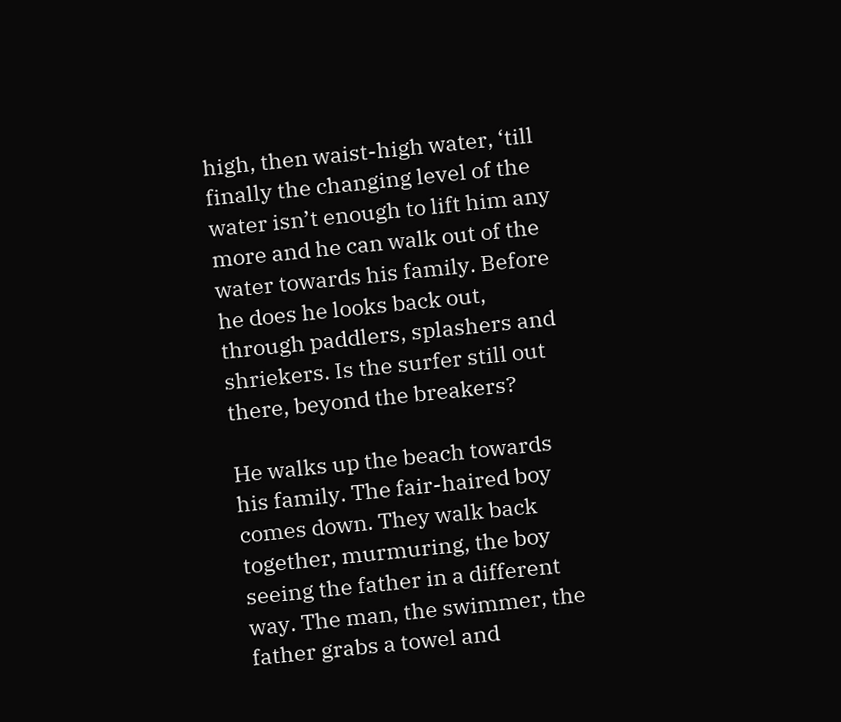high, then waist-high water, ‘till finally the changing level of the water isn’t enough to lift him any more and he can walk out of the water towards his family. Before he does he looks back out, through paddlers, splashers and shriekers. Is the surfer still out there, beyond the breakers?

He walks up the beach towards his family. The fair-haired boy comes down. They walk back together, murmuring, the boy seeing the father in a different way. The man, the swimmer, the father grabs a towel and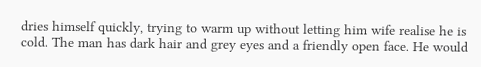dries himself quickly, trying to warm up without letting him wife realise he is cold. The man has dark hair and grey eyes and a friendly open face. He would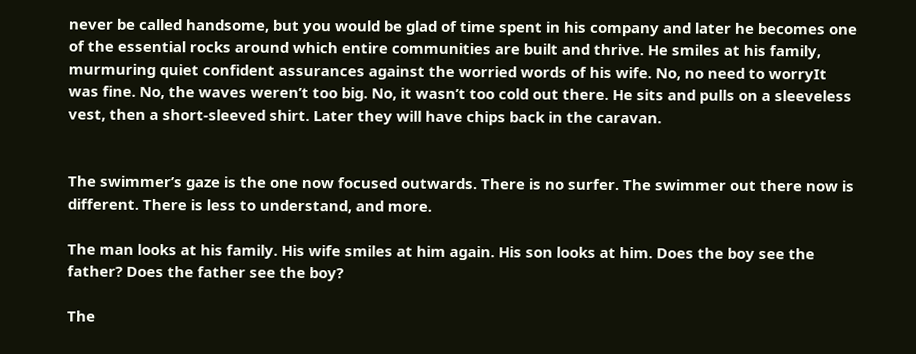never be called handsome, but you would be glad of time spent in his company and later he becomes one of the essential rocks around which entire communities are built and thrive. He smiles at his family, murmuring quiet confident assurances against the worried words of his wife. No, no need to worryIt was fine. No, the waves weren’t too big. No, it wasn’t too cold out there. He sits and pulls on a sleeveless vest, then a short-sleeved shirt. Later they will have chips back in the caravan.


The swimmer’s gaze is the one now focused outwards. There is no surfer. The swimmer out there now is different. There is less to understand, and more.

The man looks at his family. His wife smiles at him again. His son looks at him. Does the boy see the father? Does the father see the boy?

The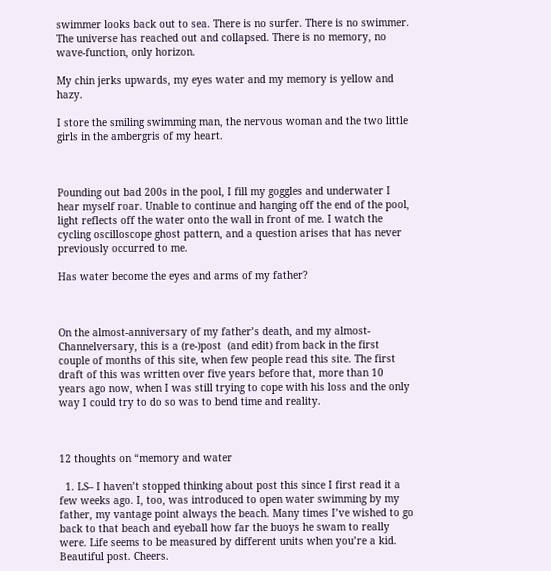swimmer looks back out to sea. There is no surfer. There is no swimmer. The universe has reached out and collapsed. There is no memory, no wave-function, only horizon.

My chin jerks upwards, my eyes water and my memory is yellow and hazy.

I store the smiling swimming man, the nervous woman and the two little girls in the ambergris of my heart.



Pounding out bad 200s in the pool, I fill my goggles and underwater I hear myself roar. Unable to continue and hanging off the end of the pool, light reflects off the water onto the wall in front of me. I watch the cycling oscilloscope ghost pattern, and a question arises that has never previously occurred to me.

Has water become the eyes and arms of my father?



On the almost-anniversary of my father’s death, and my almost-Channelversary, this is a (re-)post  (and edit) from back in the first couple of months of this site, when few people read this site. The first draft of this was written over five years before that, more than 10 years ago now, when I was still trying to cope with his loss and the only way I could try to do so was to bend time and reality.



12 thoughts on “memory and water

  1. LS– I haven’t stopped thinking about post this since I first read it a few weeks ago. I, too, was introduced to open water swimming by my father, my vantage point always the beach. Many times I’ve wished to go back to that beach and eyeball how far the buoys he swam to really were. Life seems to be measured by different units when you’re a kid. Beautiful post. Cheers.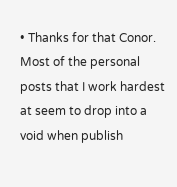• Thanks for that Conor. Most of the personal posts that I work hardest at seem to drop into a void when publish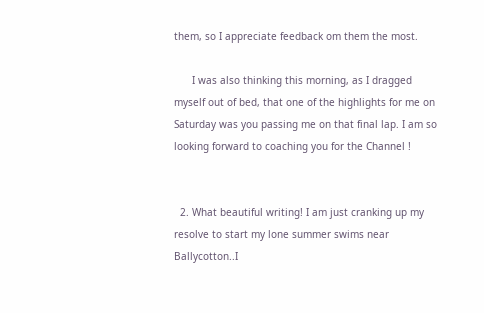them, so I appreciate feedback om them the most.

      I was also thinking this morning, as I dragged myself out of bed, that one of the highlights for me on Saturday was you passing me on that final lap. I am so looking forward to coaching you for the Channel !


  2. What beautiful writing! I am just cranking up my resolve to start my lone summer swims near Ballycotton..I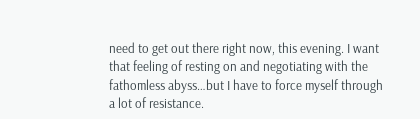need to get out there right now, this evening. I want that feeling of resting on and negotiating with the fathomless abyss…but I have to force myself through a lot of resistance.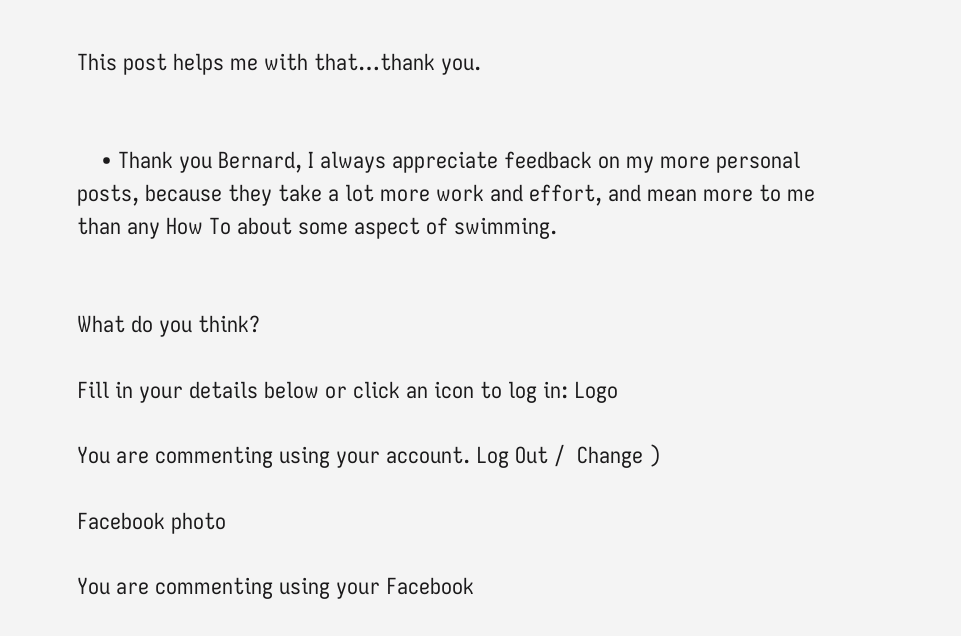This post helps me with that…thank you.


    • Thank you Bernard, I always appreciate feedback on my more personal posts, because they take a lot more work and effort, and mean more to me than any How To about some aspect of swimming.


What do you think?

Fill in your details below or click an icon to log in: Logo

You are commenting using your account. Log Out /  Change )

Facebook photo

You are commenting using your Facebook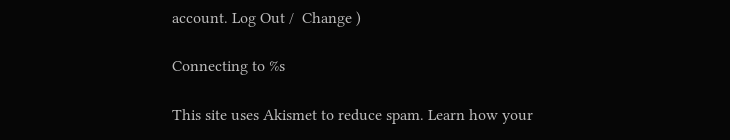account. Log Out /  Change )

Connecting to %s

This site uses Akismet to reduce spam. Learn how your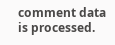comment data is processed.